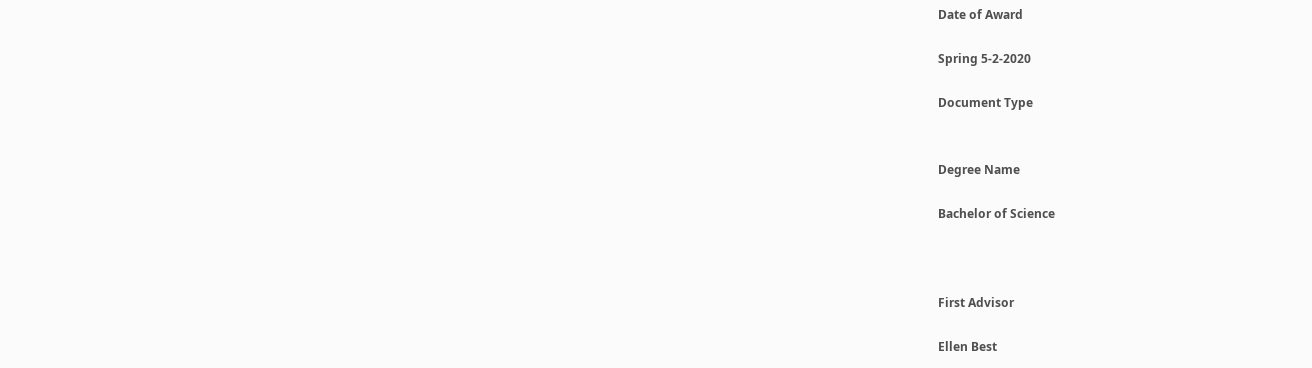Date of Award

Spring 5-2-2020

Document Type


Degree Name

Bachelor of Science



First Advisor

Ellen Best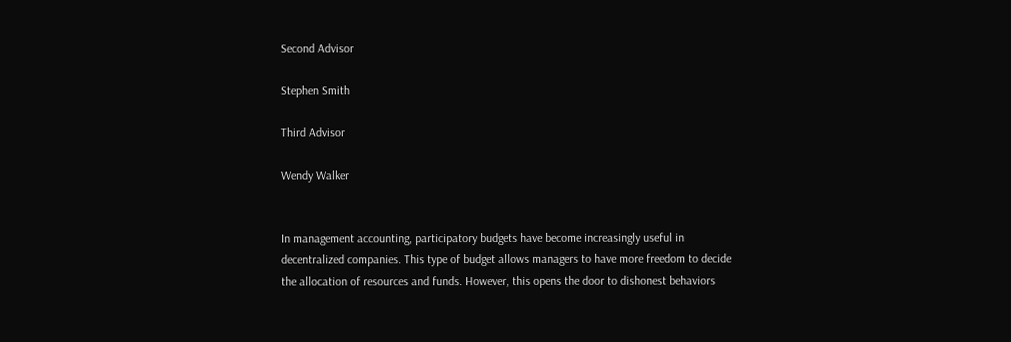Second Advisor

Stephen Smith

Third Advisor

Wendy Walker


In management accounting, participatory budgets have become increasingly useful in decentralized companies. This type of budget allows managers to have more freedom to decide the allocation of resources and funds. However, this opens the door to dishonest behaviors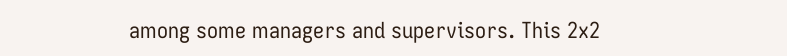among some managers and supervisors. This 2x2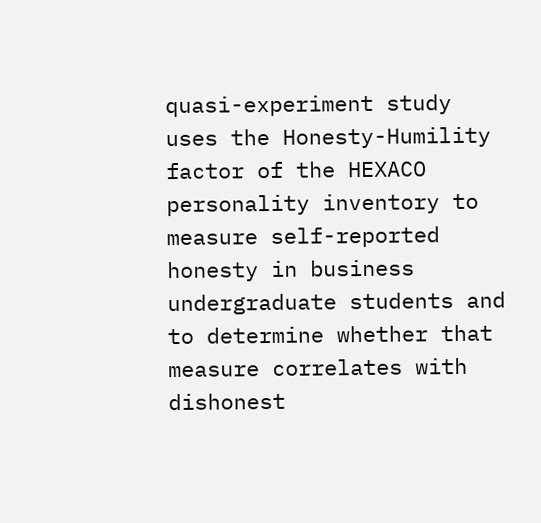quasi-experiment study uses the Honesty-Humility factor of the HEXACO personality inventory to measure self-reported honesty in business undergraduate students and to determine whether that measure correlates with dishonest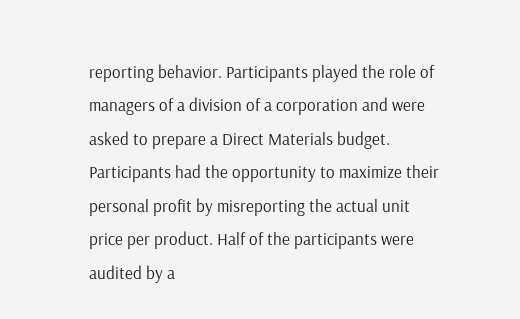reporting behavior. Participants played the role of managers of a division of a corporation and were asked to prepare a Direct Materials budget. Participants had the opportunity to maximize their personal profit by misreporting the actual unit price per product. Half of the participants were audited by a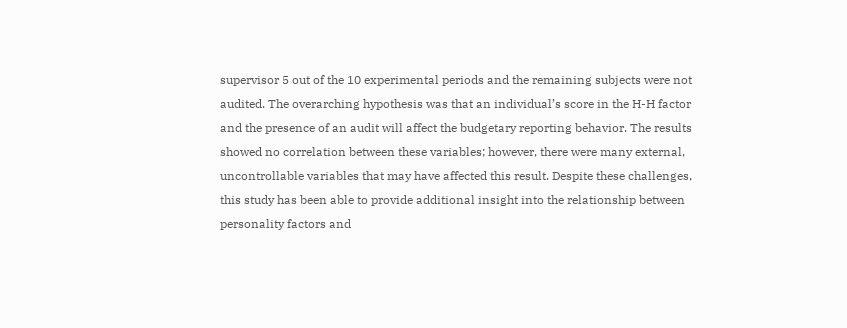supervisor 5 out of the 10 experimental periods and the remaining subjects were not audited. The overarching hypothesis was that an individual’s score in the H-H factor and the presence of an audit will affect the budgetary reporting behavior. The results showed no correlation between these variables; however, there were many external, uncontrollable variables that may have affected this result. Despite these challenges, this study has been able to provide additional insight into the relationship between personality factors and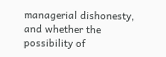managerial dishonesty, and whether the possibility of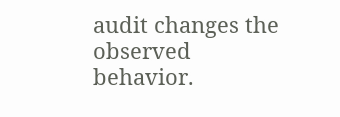audit changes the observed behavior.